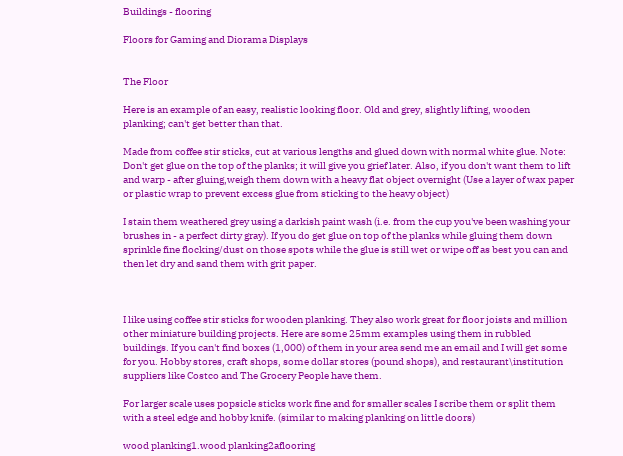Buildings - flooring

Floors for Gaming and Diorama Displays


The Floor

Here is an example of an easy, realistic looking floor. Old and grey, slightly lifting, wooden planking; can't get better than that.

Made from coffee stir sticks, cut at various lengths and glued down with normal white glue. Note: Don't get glue on the top of the planks; it will give you grief later. Also, if you don't want them to lift and warp - after gluing,weigh them down with a heavy flat object overnight (Use a layer of wax paper or plastic wrap to prevent excess glue from sticking to the heavy object)

I stain them weathered grey using a darkish paint wash (i.e. from the cup you've been washing your brushes in - a perfect dirty gray). If you do get glue on top of the planks while gluing them down sprinkle fine flocking/dust on those spots while the glue is still wet or wipe off as best you can and then let dry and sand them with grit paper.



I like using coffee stir sticks for wooden planking. They also work great for floor joists and million other miniature building projects. Here are some 25mm examples using them in rubbled buildings. If you can't find boxes (1,000) of them in your area send me an email and I will get some for you. Hobby stores, craft shops, some dollar stores (pound shops), and restaurant\institution suppliers like Costco and The Grocery People have them.

For larger scale uses popsicle sticks work fine and for smaller scales I scribe them or split them with a steel edge and hobby knife. (similar to making planking on little doors)

wood planking1.wood planking2aflooring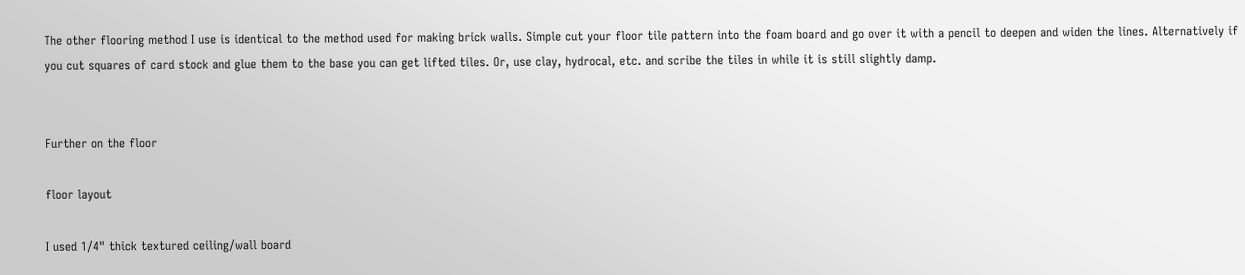The other flooring method I use is identical to the method used for making brick walls. Simple cut your floor tile pattern into the foam board and go over it with a pencil to deepen and widen the lines. Alternatively if you cut squares of card stock and glue them to the base you can get lifted tiles. Or, use clay, hydrocal, etc. and scribe the tiles in while it is still slightly damp.


Further on the floor

floor layout

I used 1/4" thick textured ceiling/wall board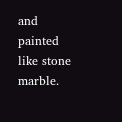and painted like stone marble.